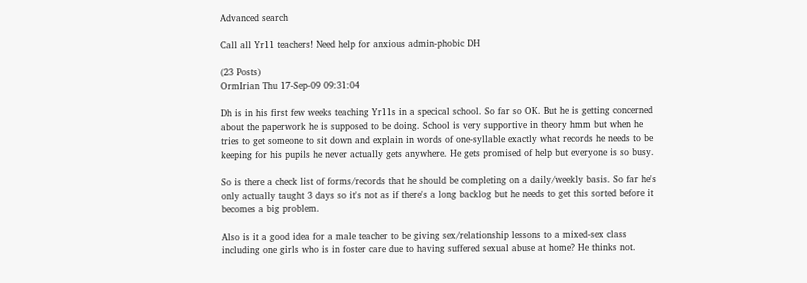Advanced search

Call all Yr11 teachers! Need help for anxious admin-phobic DH

(23 Posts)
OrmIrian Thu 17-Sep-09 09:31:04

Dh is in his first few weeks teaching Yr11s in a specical school. So far so OK. But he is getting concerned about the paperwork he is supposed to be doing. School is very supportive in theory hmm but when he tries to get someone to sit down and explain in words of one-syllable exactly what records he needs to be keeping for his pupils he never actually gets anywhere. He gets promised of help but everyone is so busy.

So is there a check list of forms/records that he should be completing on a daily/weekly basis. So far he's only actually taught 3 days so it's not as if there's a long backlog but he needs to get this sorted before it becomes a big problem.

Also is it a good idea for a male teacher to be giving sex/relationship lessons to a mixed-sex class including one girls who is in foster care due to having suffered sexual abuse at home? He thinks not.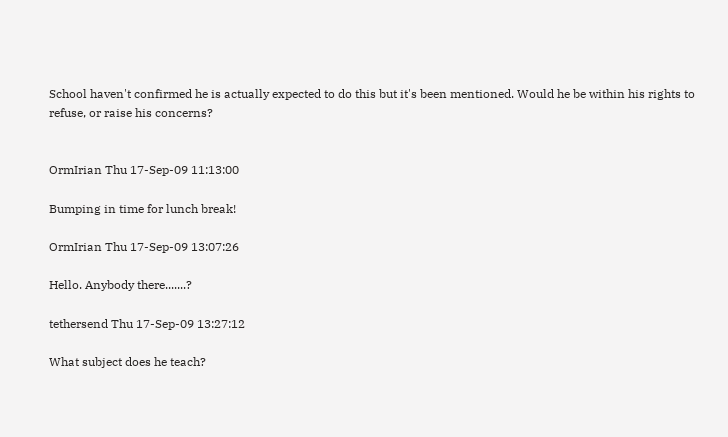School haven't confirmed he is actually expected to do this but it's been mentioned. Would he be within his rights to refuse, or raise his concerns?


OrmIrian Thu 17-Sep-09 11:13:00

Bumping in time for lunch break!

OrmIrian Thu 17-Sep-09 13:07:26

Hello. Anybody there.......?

tethersend Thu 17-Sep-09 13:27:12

What subject does he teach?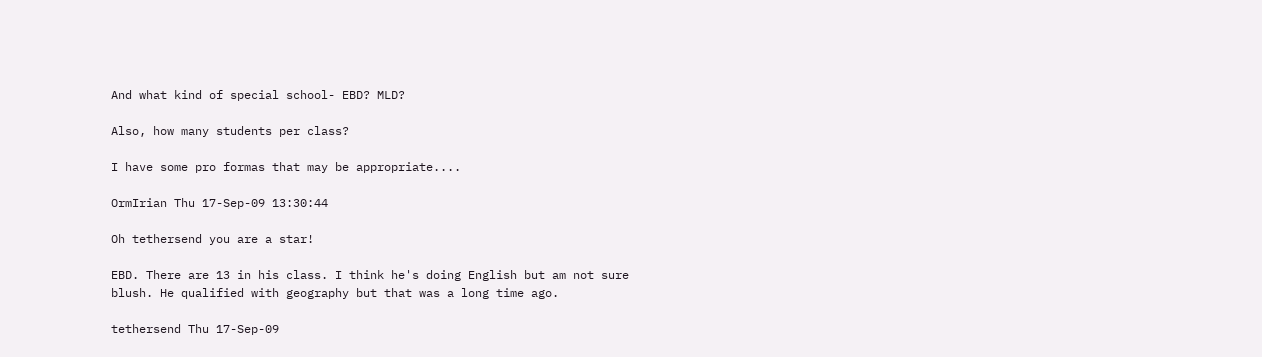And what kind of special school- EBD? MLD?

Also, how many students per class?

I have some pro formas that may be appropriate....

OrmIrian Thu 17-Sep-09 13:30:44

Oh tethersend you are a star!

EBD. There are 13 in his class. I think he's doing English but am not sure blush. He qualified with geography but that was a long time ago.

tethersend Thu 17-Sep-09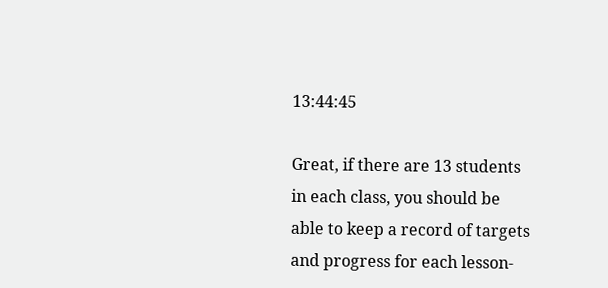13:44:45

Great, if there are 13 students in each class, you should be able to keep a record of targets and progress for each lesson-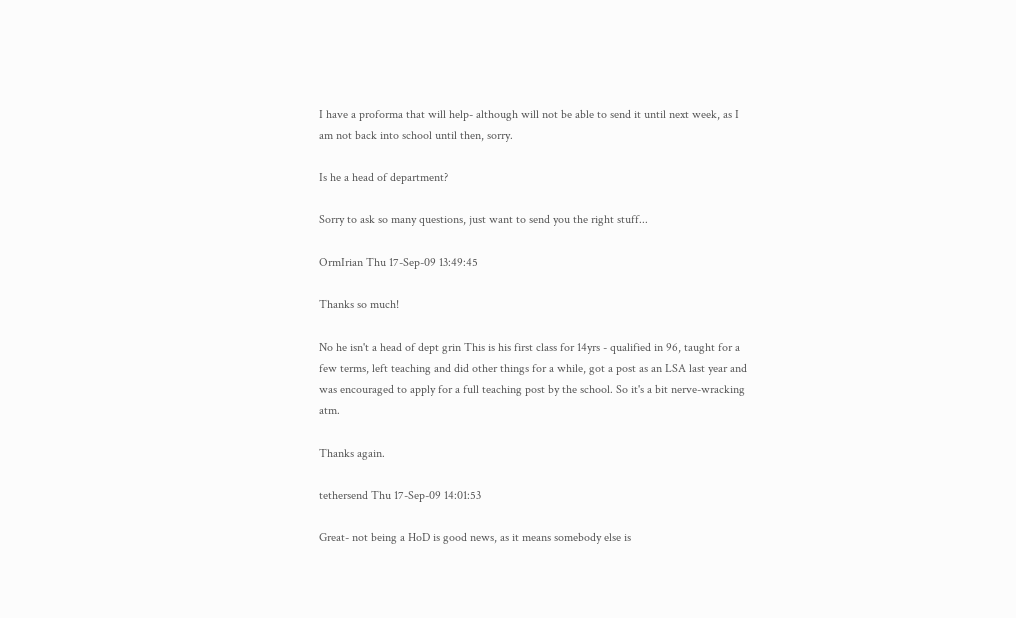I have a proforma that will help- although will not be able to send it until next week, as I am not back into school until then, sorry.

Is he a head of department?

Sorry to ask so many questions, just want to send you the right stuff...

OrmIrian Thu 17-Sep-09 13:49:45

Thanks so much!

No he isn't a head of dept grin This is his first class for 14yrs - qualified in 96, taught for a few terms, left teaching and did other things for a while, got a post as an LSA last year and was encouraged to apply for a full teaching post by the school. So it's a bit nerve-wracking atm.

Thanks again.

tethersend Thu 17-Sep-09 14:01:53

Great- not being a HoD is good news, as it means somebody else is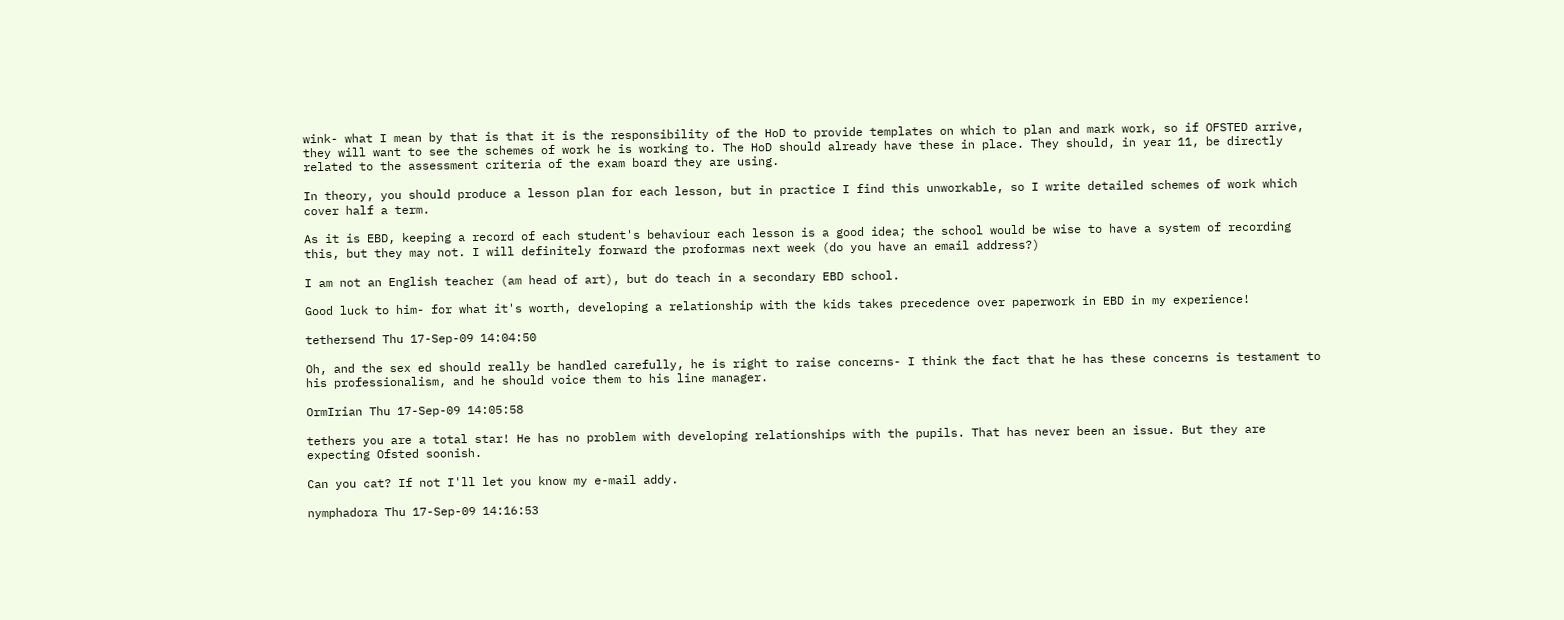wink- what I mean by that is that it is the responsibility of the HoD to provide templates on which to plan and mark work, so if OFSTED arrive, they will want to see the schemes of work he is working to. The HoD should already have these in place. They should, in year 11, be directly related to the assessment criteria of the exam board they are using.

In theory, you should produce a lesson plan for each lesson, but in practice I find this unworkable, so I write detailed schemes of work which cover half a term.

As it is EBD, keeping a record of each student's behaviour each lesson is a good idea; the school would be wise to have a system of recording this, but they may not. I will definitely forward the proformas next week (do you have an email address?)

I am not an English teacher (am head of art), but do teach in a secondary EBD school.

Good luck to him- for what it's worth, developing a relationship with the kids takes precedence over paperwork in EBD in my experience!

tethersend Thu 17-Sep-09 14:04:50

Oh, and the sex ed should really be handled carefully, he is right to raise concerns- I think the fact that he has these concerns is testament to his professionalism, and he should voice them to his line manager.

OrmIrian Thu 17-Sep-09 14:05:58

tethers you are a total star! He has no problem with developing relationships with the pupils. That has never been an issue. But they are expecting Ofsted soonish.

Can you cat? If not I'll let you know my e-mail addy.

nymphadora Thu 17-Sep-09 14:16:53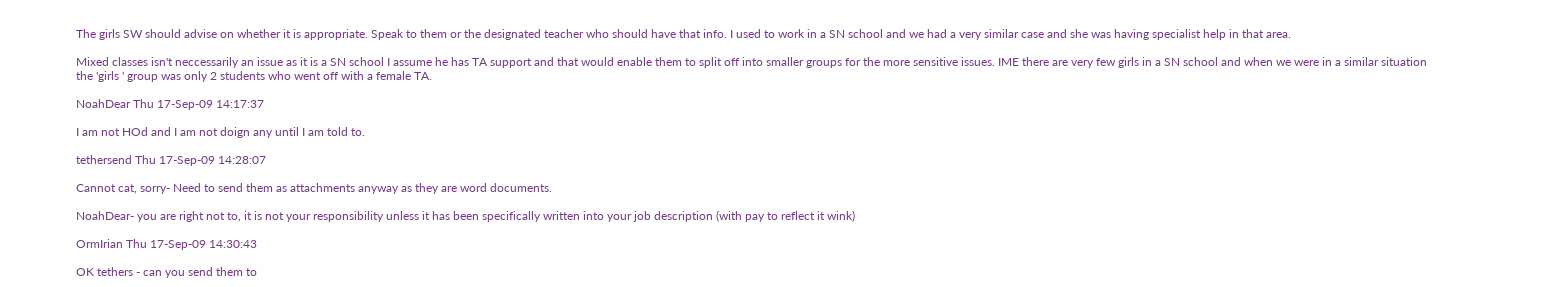The girls SW should advise on whether it is appropriate. Speak to them or the designated teacher who should have that info. I used to work in a SN school and we had a very similar case and she was having specialist help in that area.

Mixed classes isn't neccessarily an issue as it is a SN school I assume he has TA support and that would enable them to split off into smaller groups for the more sensitive issues. IME there are very few girls in a SN school and when we were in a similar situation the 'girls ' group was only 2 students who went off with a female TA.

NoahDear Thu 17-Sep-09 14:17:37

I am not HOd and I am not doign any until I am told to.

tethersend Thu 17-Sep-09 14:28:07

Cannot cat, sorry- Need to send them as attachments anyway as they are word documents.

NoahDear- you are right not to, it is not your responsibility unless it has been specifically written into your job description (with pay to reflect it wink)

OrmIrian Thu 17-Sep-09 14:30:43

OK tethers - can you send them to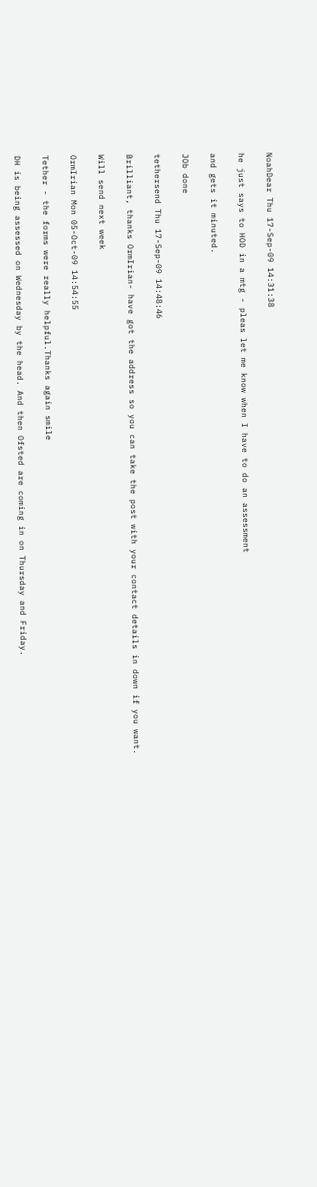NoahDear Thu 17-Sep-09 14:31:38

he just says to HOD in a mtg - pleas let me know when I have to do an assessment

and gets it minuted.

JOb done

tethersend Thu 17-Sep-09 14:48:46

Brilliant, thanks OrmIrian- have got the address so you can take the post with your contact details in down if you want.

Will send next week

OrmIrian Mon 05-Oct-09 14:54:55

Tether - the forms were really helpful.Thanks again smile

DH is being assessed on Wednesday by the head. And then Ofsted are coming in on Thursday and Friday.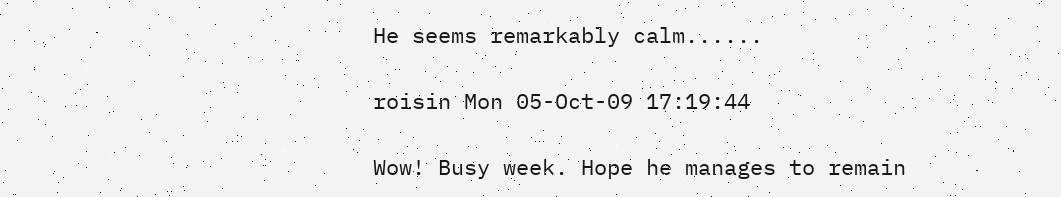He seems remarkably calm......

roisin Mon 05-Oct-09 17:19:44

Wow! Busy week. Hope he manages to remain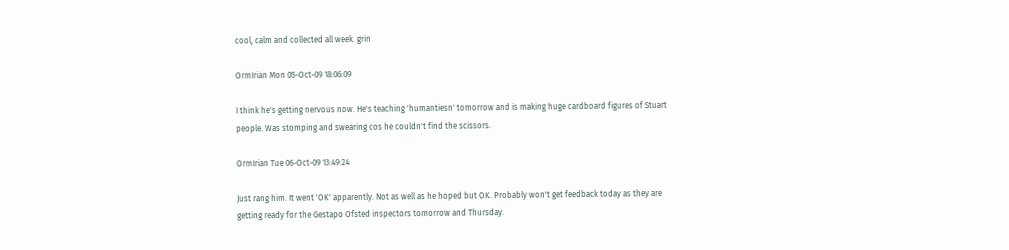cool, calm and collected all week. grin

OrmIrian Mon 05-Oct-09 18:06:09

I think he's getting nervous now. He's teaching 'humantiesn' tomorrow and is making huge cardboard figures of Stuart people. Was stomping and swearing cos he couldn't find the scissors.

OrmIrian Tue 06-Oct-09 13:49:24

Just rang him. It went 'OK' apparently. Not as well as he hoped but OK. Probably won't get feedback today as they are getting ready for the Gestapo Ofsted inspectors tomorrow and Thursday.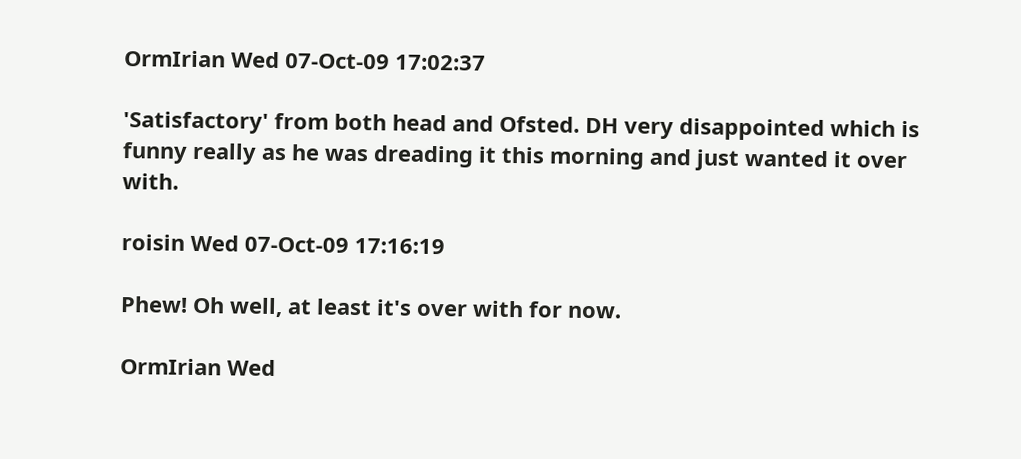OrmIrian Wed 07-Oct-09 17:02:37

'Satisfactory' from both head and Ofsted. DH very disappointed which is funny really as he was dreading it this morning and just wanted it over with.

roisin Wed 07-Oct-09 17:16:19

Phew! Oh well, at least it's over with for now.

OrmIrian Wed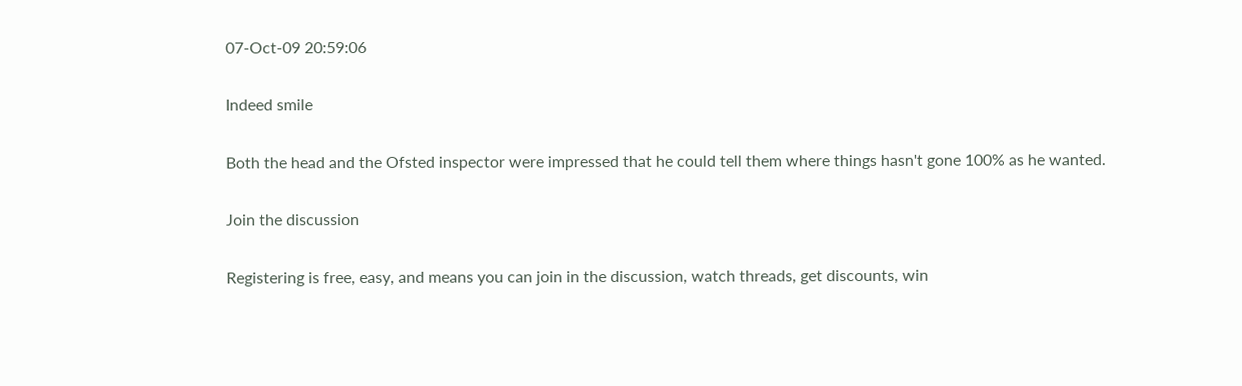07-Oct-09 20:59:06

Indeed smile

Both the head and the Ofsted inspector were impressed that he could tell them where things hasn't gone 100% as he wanted.

Join the discussion

Registering is free, easy, and means you can join in the discussion, watch threads, get discounts, win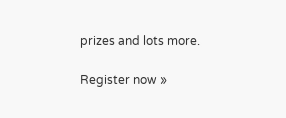prizes and lots more.

Register now »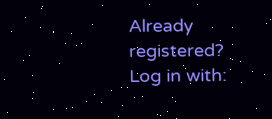Already registered? Log in with: